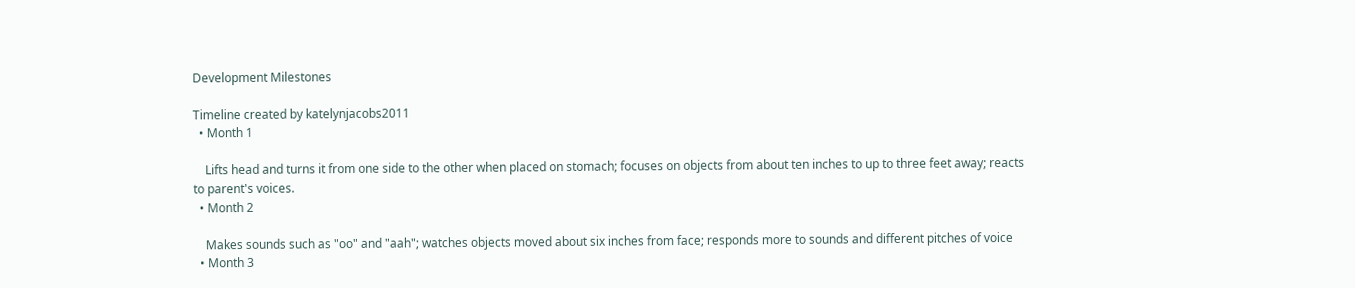Development Milestones

Timeline created by katelynjacobs2011
  • Month 1

    Lifts head and turns it from one side to the other when placed on stomach; focuses on objects from about ten inches to up to three feet away; reacts to parent's voices.
  • Month 2

    Makes sounds such as "oo" and "aah"; watches objects moved about six inches from face; responds more to sounds and different pitches of voice
  • Month 3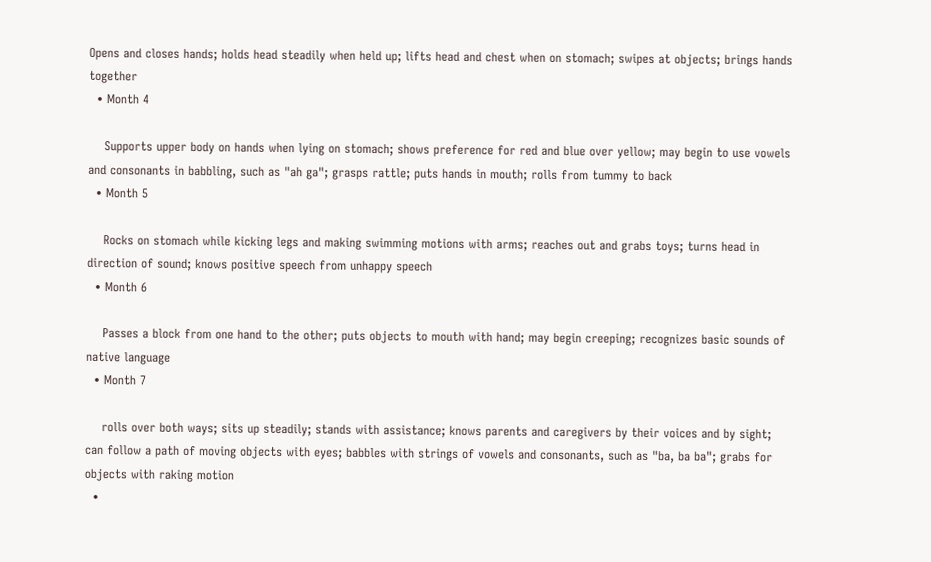Opens and closes hands; holds head steadily when held up; lifts head and chest when on stomach; swipes at objects; brings hands together
  • Month 4

    Supports upper body on hands when lying on stomach; shows preference for red and blue over yellow; may begin to use vowels and consonants in babbling, such as "ah ga"; grasps rattle; puts hands in mouth; rolls from tummy to back
  • Month 5

    Rocks on stomach while kicking legs and making swimming motions with arms; reaches out and grabs toys; turns head in direction of sound; knows positive speech from unhappy speech
  • Month 6

    Passes a block from one hand to the other; puts objects to mouth with hand; may begin creeping; recognizes basic sounds of native language
  • Month 7

    rolls over both ways; sits up steadily; stands with assistance; knows parents and caregivers by their voices and by sight; can follow a path of moving objects with eyes; babbles with strings of vowels and consonants, such as "ba, ba ba"; grabs for objects with raking motion
  •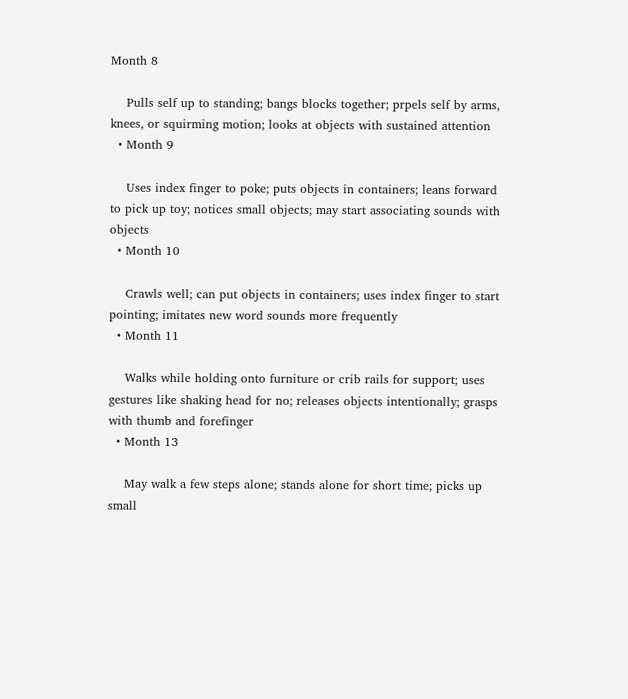Month 8

    Pulls self up to standing; bangs blocks together; prpels self by arms, knees, or squirming motion; looks at objects with sustained attention
  • Month 9

    Uses index finger to poke; puts objects in containers; leans forward to pick up toy; notices small objects; may start associating sounds with objects
  • Month 10

    Crawls well; can put objects in containers; uses index finger to start pointing; imitates new word sounds more frequently
  • Month 11

    Walks while holding onto furniture or crib rails for support; uses gestures like shaking head for no; releases objects intentionally; grasps with thumb and forefinger
  • Month 13

    May walk a few steps alone; stands alone for short time; picks up small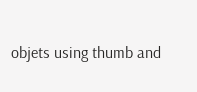objets using thumb and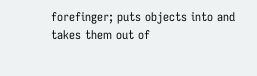forefinger; puts objects into and takes them out of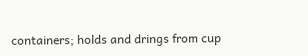containers; holds and drings from cup